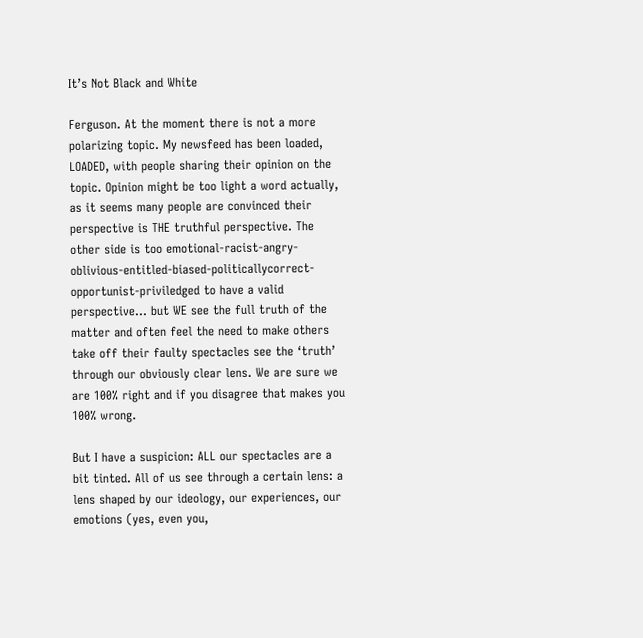It’s Not Black and White

Ferguson. At the moment there is not a more polarizing topic. My newsfeed has been loaded, LOADED, with people sharing their opinion on the topic. Opinion might be too light a word actually, as it seems many people are convinced their perspective is THE truthful perspective. The other side is too emotional-racist-angry-oblivious-entitled-biased-politicallycorrect-opportunist-priviledged to have a valid perspective… but WE see the full truth of the matter and often feel the need to make others take off their faulty spectacles see the ‘truth’ through our obviously clear lens. We are sure we are 100% right and if you disagree that makes you 100% wrong.

But I have a suspicion: ALL our spectacles are a bit tinted. All of us see through a certain lens: a lens shaped by our ideology, our experiences, our emotions (yes, even you,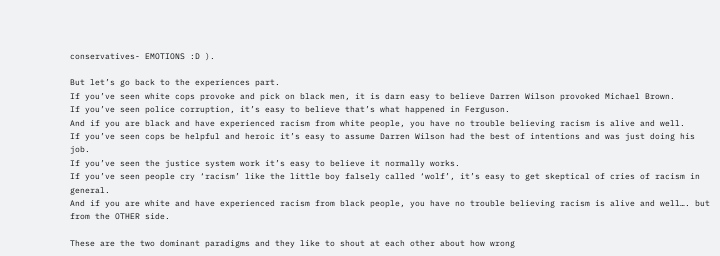conservatives- EMOTIONS :D ).

But let’s go back to the experiences part.
If you’ve seen white cops provoke and pick on black men, it is darn easy to believe Darren Wilson provoked Michael Brown.
If you’ve seen police corruption, it’s easy to believe that’s what happened in Ferguson.
And if you are black and have experienced racism from white people, you have no trouble believing racism is alive and well.
If you’ve seen cops be helpful and heroic it’s easy to assume Darren Wilson had the best of intentions and was just doing his job.
If you’ve seen the justice system work it’s easy to believe it normally works.
If you’ve seen people cry ‘racism’ like the little boy falsely called ‘wolf’, it’s easy to get skeptical of cries of racism in general.
And if you are white and have experienced racism from black people, you have no trouble believing racism is alive and well…. but from the OTHER side.

These are the two dominant paradigms and they like to shout at each other about how wrong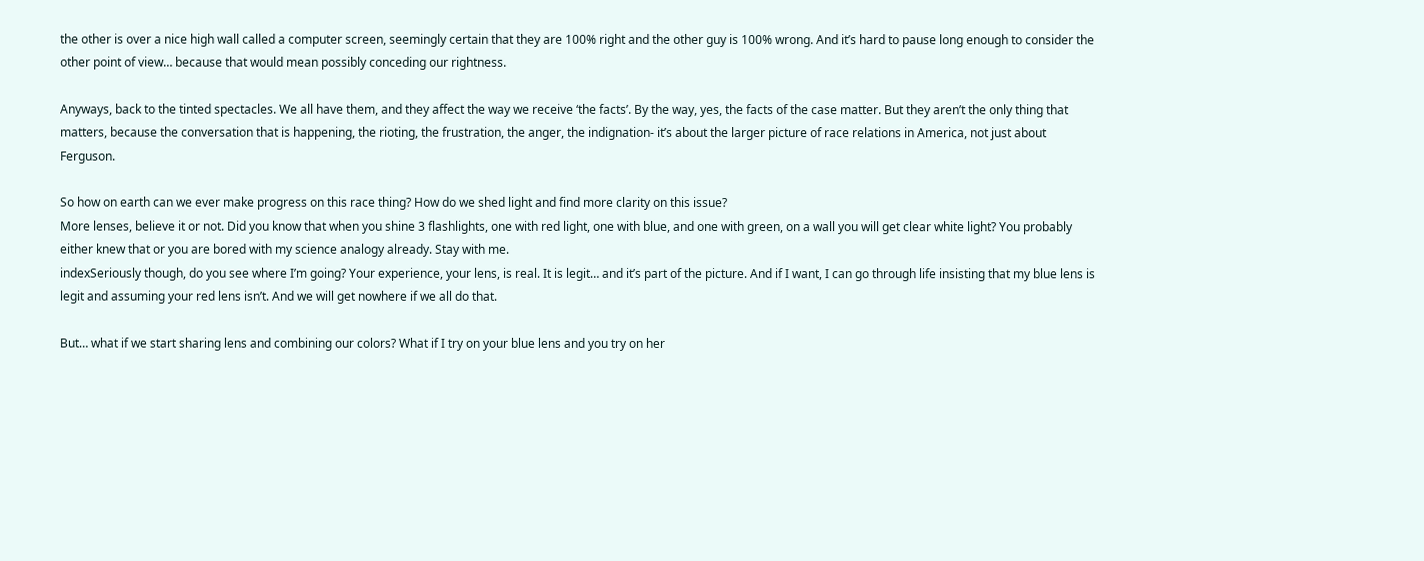the other is over a nice high wall called a computer screen, seemingly certain that they are 100% right and the other guy is 100% wrong. And it’s hard to pause long enough to consider the other point of view… because that would mean possibly conceding our rightness.

Anyways, back to the tinted spectacles. We all have them, and they affect the way we receive ‘the facts’. By the way, yes, the facts of the case matter. But they aren’t the only thing that matters, because the conversation that is happening, the rioting, the frustration, the anger, the indignation- it’s about the larger picture of race relations in America, not just about Ferguson.

So how on earth can we ever make progress on this race thing? How do we shed light and find more clarity on this issue?
More lenses, believe it or not. Did you know that when you shine 3 flashlights, one with red light, one with blue, and one with green, on a wall you will get clear white light? You probably either knew that or you are bored with my science analogy already. Stay with me.
indexSeriously though, do you see where I’m going? Your experience, your lens, is real. It is legit… and it’s part of the picture. And if I want, I can go through life insisting that my blue lens is legit and assuming your red lens isn’t. And we will get nowhere if we all do that.

But… what if we start sharing lens and combining our colors? What if I try on your blue lens and you try on her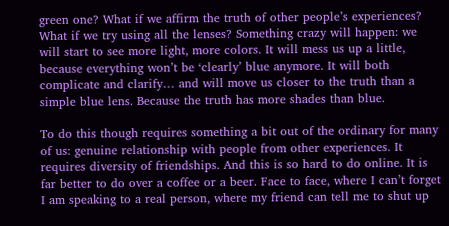green one? What if we affirm the truth of other people’s experiences? What if we try using all the lenses? Something crazy will happen: we will start to see more light, more colors. It will mess us up a little, because everything won’t be ‘clearly’ blue anymore. It will both complicate and clarify… and will move us closer to the truth than a simple blue lens. Because the truth has more shades than blue.

To do this though requires something a bit out of the ordinary for many of us: genuine relationship with people from other experiences. It requires diversity of friendships. And this is so hard to do online. It is far better to do over a coffee or a beer. Face to face, where I can’t forget I am speaking to a real person, where my friend can tell me to shut up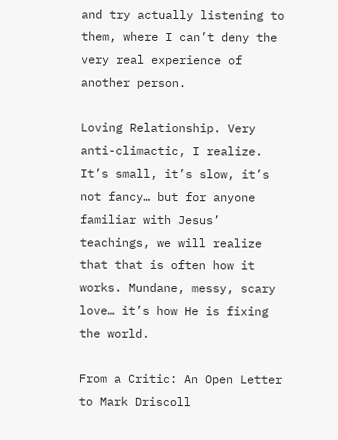and try actually listening to them, where I can’t deny the very real experience of another person.

Loving Relationship. Very anti-climactic, I realize. It’s small, it’s slow, it’s not fancy… but for anyone familiar with Jesus’ teachings, we will realize that that is often how it works. Mundane, messy, scary love… it’s how He is fixing the world.

From a Critic: An Open Letter to Mark Driscoll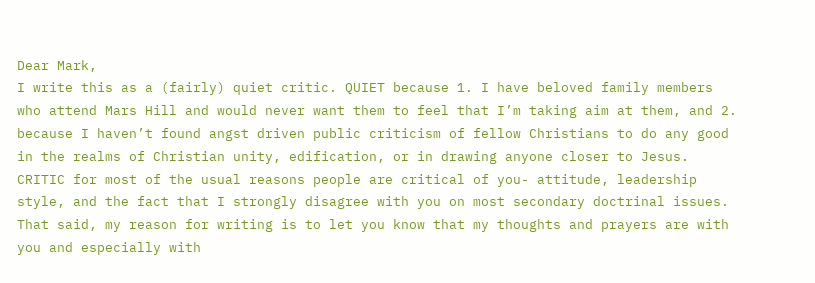Dear Mark,
I write this as a (fairly) quiet critic. QUIET because 1. I have beloved family members who attend Mars Hill and would never want them to feel that I’m taking aim at them, and 2. because I haven’t found angst driven public criticism of fellow Christians to do any good in the realms of Christian unity, edification, or in drawing anyone closer to Jesus. CRITIC for most of the usual reasons people are critical of you- attitude, leadership style, and the fact that I strongly disagree with you on most secondary doctrinal issues.
That said, my reason for writing is to let you know that my thoughts and prayers are with you and especially with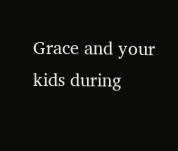Grace and your kids during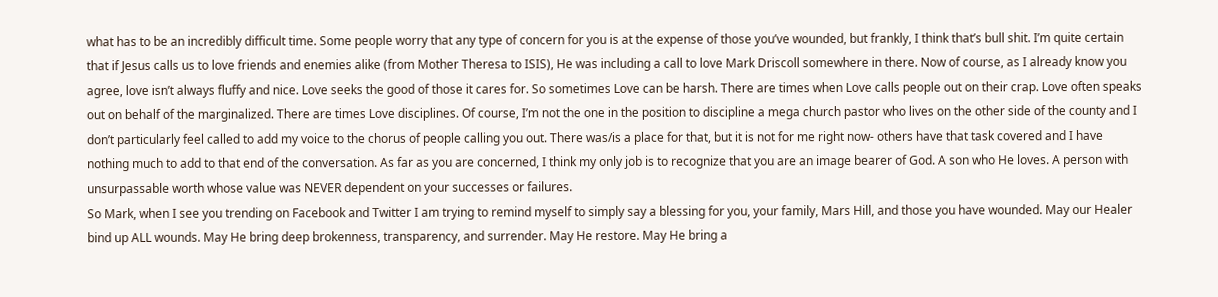what has to be an incredibly difficult time. Some people worry that any type of concern for you is at the expense of those you’ve wounded, but frankly, I think that’s bull shit. I’m quite certain that if Jesus calls us to love friends and enemies alike (from Mother Theresa to ISIS), He was including a call to love Mark Driscoll somewhere in there. Now of course, as I already know you agree, love isn’t always fluffy and nice. Love seeks the good of those it cares for. So sometimes Love can be harsh. There are times when Love calls people out on their crap. Love often speaks out on behalf of the marginalized. There are times Love disciplines. Of course, I’m not the one in the position to discipline a mega church pastor who lives on the other side of the county and I don’t particularly feel called to add my voice to the chorus of people calling you out. There was/is a place for that, but it is not for me right now- others have that task covered and I have nothing much to add to that end of the conversation. As far as you are concerned, I think my only job is to recognize that you are an image bearer of God. A son who He loves. A person with unsurpassable worth whose value was NEVER dependent on your successes or failures.
So Mark, when I see you trending on Facebook and Twitter I am trying to remind myself to simply say a blessing for you, your family, Mars Hill, and those you have wounded. May our Healer bind up ALL wounds. May He bring deep brokenness, transparency, and surrender. May He restore. May He bring a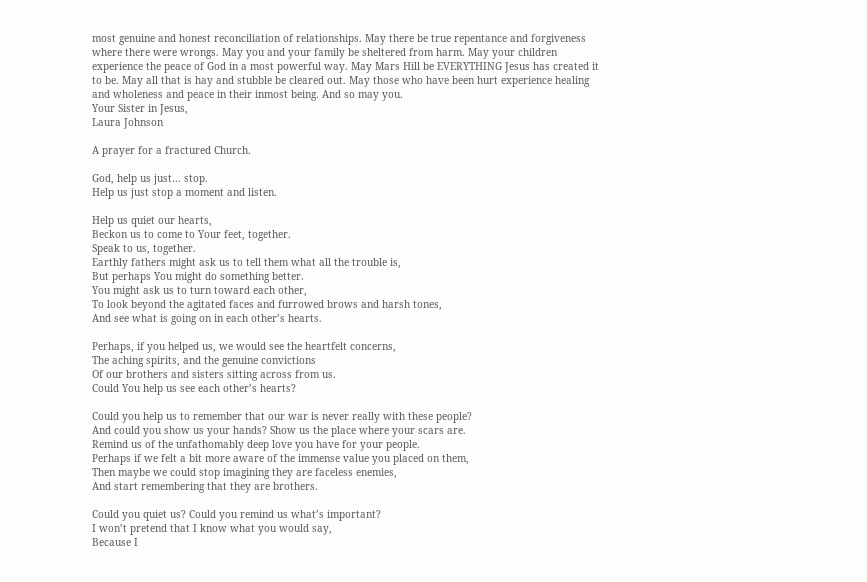most genuine and honest reconciliation of relationships. May there be true repentance and forgiveness where there were wrongs. May you and your family be sheltered from harm. May your children experience the peace of God in a most powerful way. May Mars Hill be EVERYTHING Jesus has created it to be. May all that is hay and stubble be cleared out. May those who have been hurt experience healing and wholeness and peace in their inmost being. And so may you.
Your Sister in Jesus,
Laura Johnson

A prayer for a fractured Church.

God, help us just… stop.
Help us just stop a moment and listen.

Help us quiet our hearts,
Beckon us to come to Your feet, together.
Speak to us, together.
Earthly fathers might ask us to tell them what all the trouble is,
But perhaps You might do something better.
You might ask us to turn toward each other,
To look beyond the agitated faces and furrowed brows and harsh tones,
And see what is going on in each other’s hearts.

Perhaps, if you helped us, we would see the heartfelt concerns,
The aching spirits, and the genuine convictions
Of our brothers and sisters sitting across from us.
Could You help us see each other’s hearts?

Could you help us to remember that our war is never really with these people?
And could you show us your hands? Show us the place where your scars are.
Remind us of the unfathomably deep love you have for your people.
Perhaps if we felt a bit more aware of the immense value you placed on them,
Then maybe we could stop imagining they are faceless enemies,
And start remembering that they are brothers.

Could you quiet us? Could you remind us what’s important?
I won’t pretend that I know what you would say,
Because I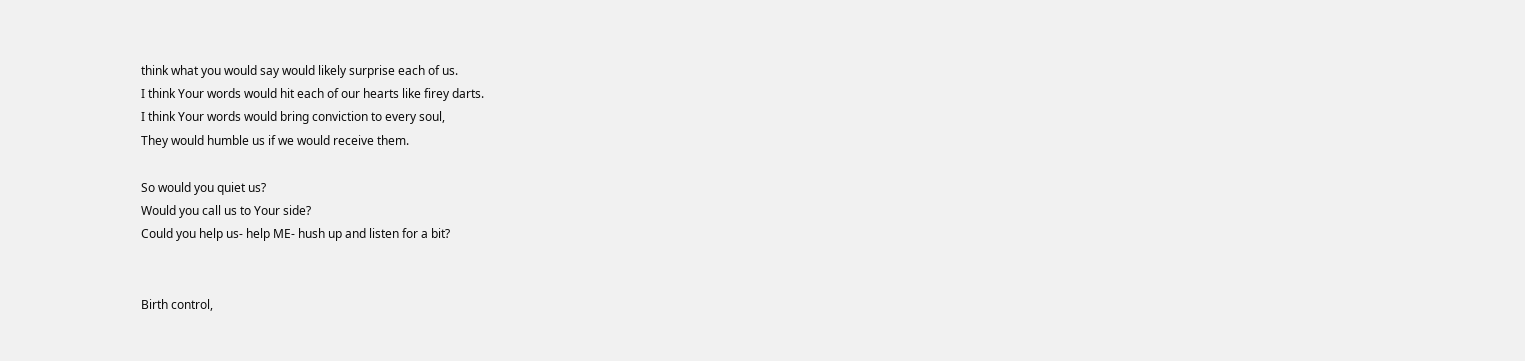think what you would say would likely surprise each of us.
I think Your words would hit each of our hearts like firey darts.
I think Your words would bring conviction to every soul,
They would humble us if we would receive them.

So would you quiet us?
Would you call us to Your side?
Could you help us- help ME- hush up and listen for a bit?


Birth control,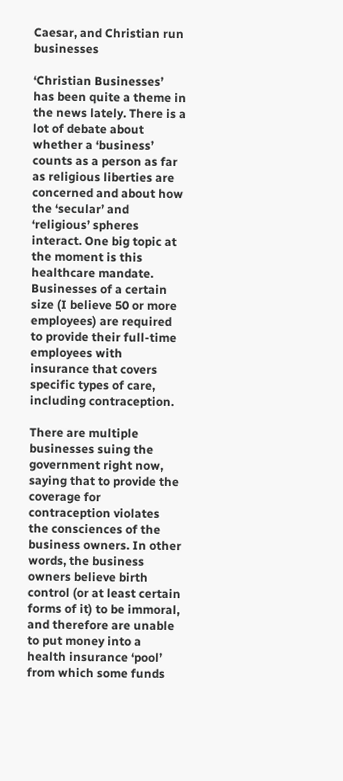Caesar, and Christian run businesses

‘Christian Businesses’ has been quite a theme in the news lately. There is a lot of debate about whether a ‘business’ counts as a person as far as religious liberties are concerned and about how the ‘secular’ and ‘religious’ spheres interact. One big topic at the moment is this healthcare mandate. Businesses of a certain size (I believe 50 or more employees) are required to provide their full-time employees with insurance that covers specific types of care, including contraception.

There are multiple businesses suing the government right now, saying that to provide the coverage for contraception violates the consciences of the business owners. In other words, the business owners believe birth control (or at least certain forms of it) to be immoral, and therefore are unable to put money into a health insurance ‘pool’ from which some funds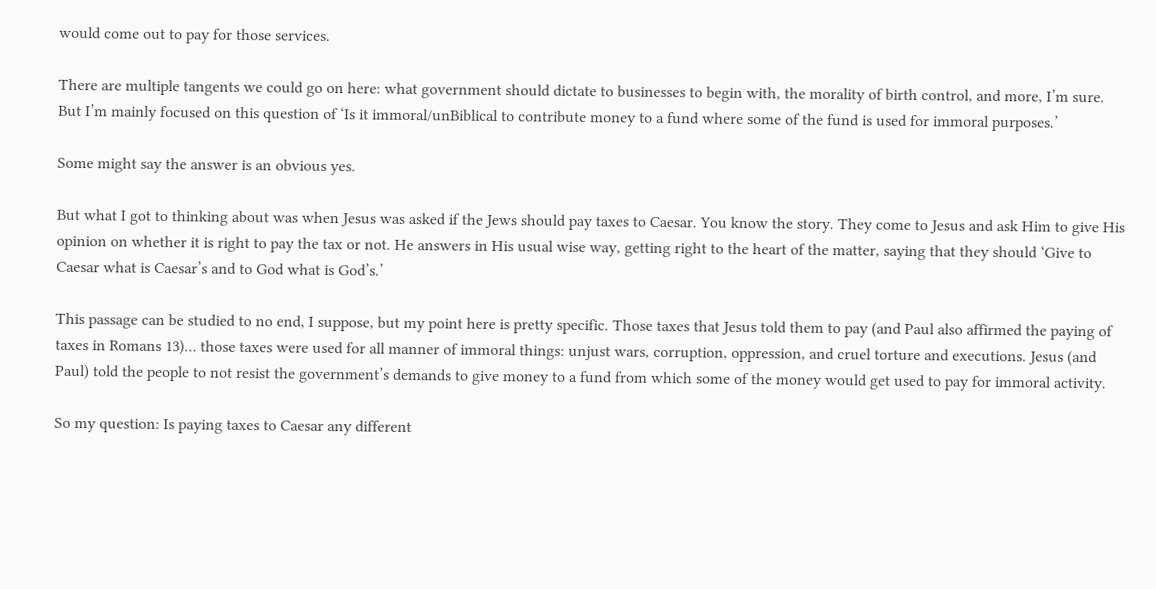would come out to pay for those services.

There are multiple tangents we could go on here: what government should dictate to businesses to begin with, the morality of birth control, and more, I’m sure. But I’m mainly focused on this question of ‘Is it immoral/unBiblical to contribute money to a fund where some of the fund is used for immoral purposes.’

Some might say the answer is an obvious yes.

But what I got to thinking about was when Jesus was asked if the Jews should pay taxes to Caesar. You know the story. They come to Jesus and ask Him to give His opinion on whether it is right to pay the tax or not. He answers in His usual wise way, getting right to the heart of the matter, saying that they should ‘Give to Caesar what is Caesar’s and to God what is God’s.’

This passage can be studied to no end, I suppose, but my point here is pretty specific. Those taxes that Jesus told them to pay (and Paul also affirmed the paying of taxes in Romans 13)… those taxes were used for all manner of immoral things: unjust wars, corruption, oppression, and cruel torture and executions. Jesus (and Paul) told the people to not resist the government’s demands to give money to a fund from which some of the money would get used to pay for immoral activity.

So my question: Is paying taxes to Caesar any different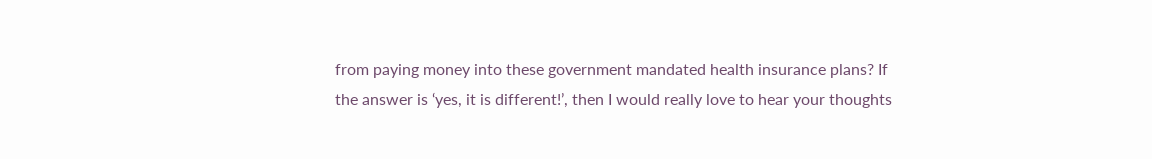from paying money into these government mandated health insurance plans? If the answer is ‘yes, it is different!’, then I would really love to hear your thoughts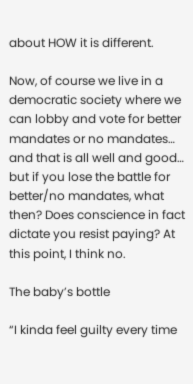about HOW it is different.

Now, of course we live in a democratic society where we can lobby and vote for better mandates or no mandates… and that is all well and good… but if you lose the battle for better/no mandates, what then? Does conscience in fact dictate you resist paying? At this point, I think no.

The baby’s bottle

“I kinda feel guilty every time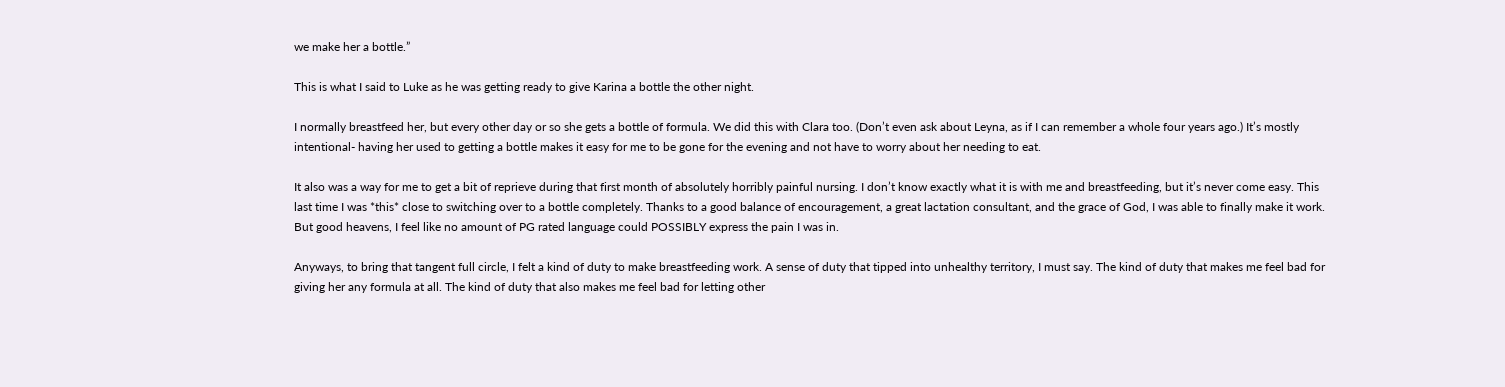we make her a bottle.”

This is what I said to Luke as he was getting ready to give Karina a bottle the other night.

I normally breastfeed her, but every other day or so she gets a bottle of formula. We did this with Clara too. (Don’t even ask about Leyna, as if I can remember a whole four years ago.) It’s mostly intentional- having her used to getting a bottle makes it easy for me to be gone for the evening and not have to worry about her needing to eat.

It also was a way for me to get a bit of reprieve during that first month of absolutely horribly painful nursing. I don’t know exactly what it is with me and breastfeeding, but it’s never come easy. This last time I was *this* close to switching over to a bottle completely. Thanks to a good balance of encouragement, a great lactation consultant, and the grace of God, I was able to finally make it work. But good heavens, I feel like no amount of PG rated language could POSSIBLY express the pain I was in.

Anyways, to bring that tangent full circle, I felt a kind of duty to make breastfeeding work. A sense of duty that tipped into unhealthy territory, I must say. The kind of duty that makes me feel bad for giving her any formula at all. The kind of duty that also makes me feel bad for letting other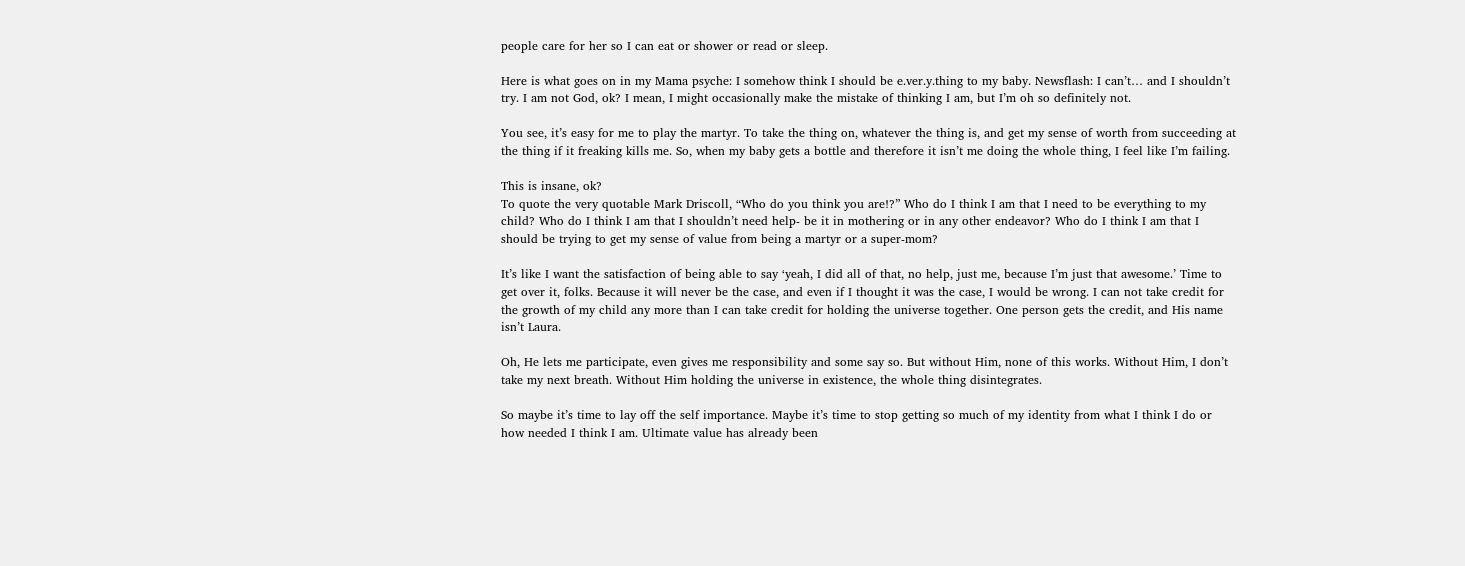people care for her so I can eat or shower or read or sleep.

Here is what goes on in my Mama psyche: I somehow think I should be e.ver.y.thing to my baby. Newsflash: I can’t… and I shouldn’t try. I am not God, ok? I mean, I might occasionally make the mistake of thinking I am, but I’m oh so definitely not.

You see, it’s easy for me to play the martyr. To take the thing on, whatever the thing is, and get my sense of worth from succeeding at the thing if it freaking kills me. So, when my baby gets a bottle and therefore it isn’t me doing the whole thing, I feel like I’m failing.

This is insane, ok?
To quote the very quotable Mark Driscoll, “Who do you think you are!?” Who do I think I am that I need to be everything to my child? Who do I think I am that I shouldn’t need help- be it in mothering or in any other endeavor? Who do I think I am that I should be trying to get my sense of value from being a martyr or a super-mom?

It’s like I want the satisfaction of being able to say ‘yeah, I did all of that, no help, just me, because I’m just that awesome.’ Time to get over it, folks. Because it will never be the case, and even if I thought it was the case, I would be wrong. I can not take credit for the growth of my child any more than I can take credit for holding the universe together. One person gets the credit, and His name isn’t Laura.

Oh, He lets me participate, even gives me responsibility and some say so. But without Him, none of this works. Without Him, I don’t take my next breath. Without Him holding the universe in existence, the whole thing disintegrates.

So maybe it’s time to lay off the self importance. Maybe it’s time to stop getting so much of my identity from what I think I do or how needed I think I am. Ultimate value has already been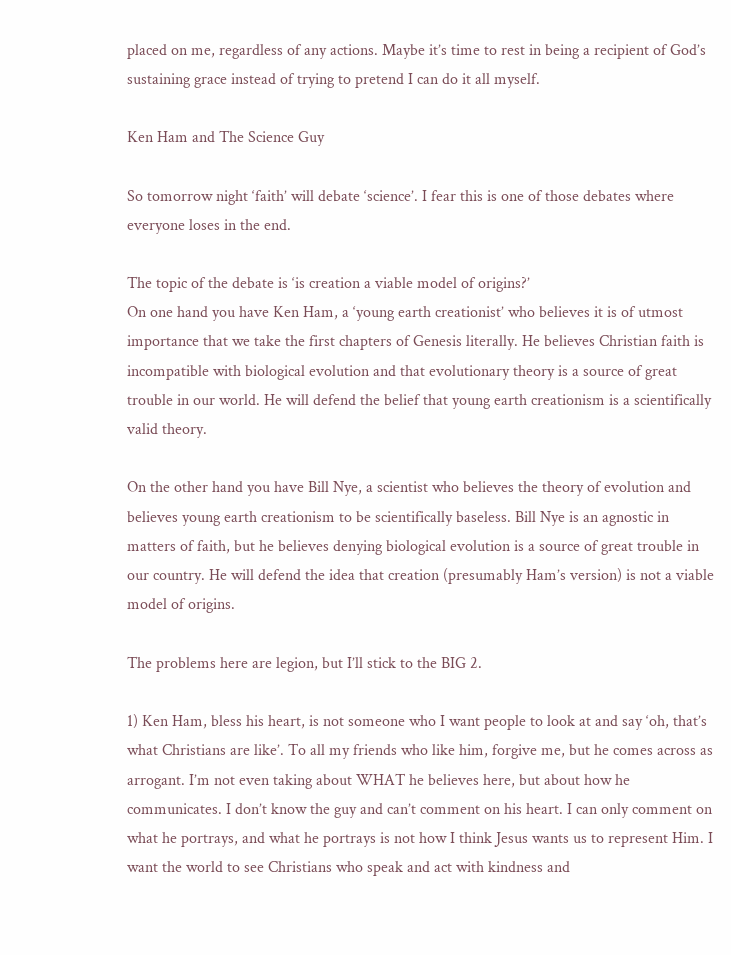placed on me, regardless of any actions. Maybe it’s time to rest in being a recipient of God’s sustaining grace instead of trying to pretend I can do it all myself.

Ken Ham and The Science Guy

So tomorrow night ‘faith’ will debate ‘science’. I fear this is one of those debates where everyone loses in the end.

The topic of the debate is ‘is creation a viable model of origins?’
On one hand you have Ken Ham, a ‘young earth creationist’ who believes it is of utmost importance that we take the first chapters of Genesis literally. He believes Christian faith is incompatible with biological evolution and that evolutionary theory is a source of great trouble in our world. He will defend the belief that young earth creationism is a scientifically valid theory.

On the other hand you have Bill Nye, a scientist who believes the theory of evolution and believes young earth creationism to be scientifically baseless. Bill Nye is an agnostic in matters of faith, but he believes denying biological evolution is a source of great trouble in our country. He will defend the idea that creation (presumably Ham’s version) is not a viable model of origins.

The problems here are legion, but I’ll stick to the BIG 2.

1) Ken Ham, bless his heart, is not someone who I want people to look at and say ‘oh, that’s what Christians are like’. To all my friends who like him, forgive me, but he comes across as arrogant. I’m not even taking about WHAT he believes here, but about how he communicates. I don’t know the guy and can’t comment on his heart. I can only comment on what he portrays, and what he portrays is not how I think Jesus wants us to represent Him. I want the world to see Christians who speak and act with kindness and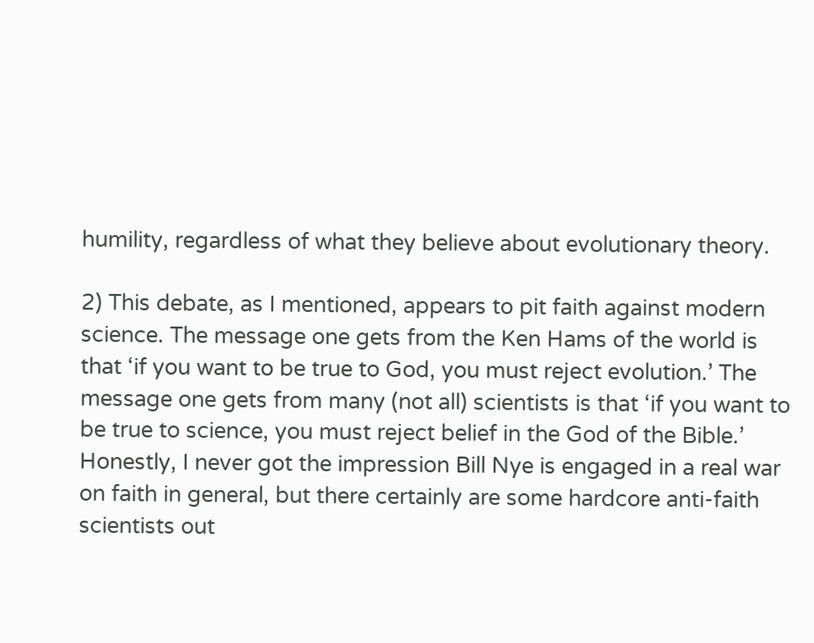humility, regardless of what they believe about evolutionary theory.

2) This debate, as I mentioned, appears to pit faith against modern science. The message one gets from the Ken Hams of the world is that ‘if you want to be true to God, you must reject evolution.’ The message one gets from many (not all) scientists is that ‘if you want to be true to science, you must reject belief in the God of the Bible.’ Honestly, I never got the impression Bill Nye is engaged in a real war on faith in general, but there certainly are some hardcore anti-faith scientists out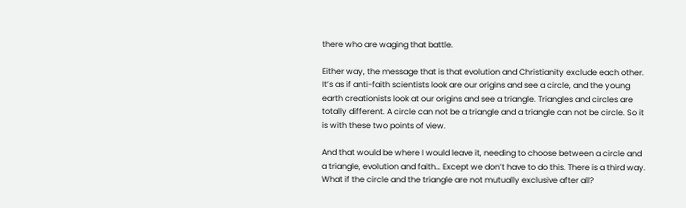there who are waging that battle.

Either way, the message that is that evolution and Christianity exclude each other. It’s as if anti-faith scientists look are our origins and see a circle, and the young earth creationists look at our origins and see a triangle. Triangles and circles are totally different. A circle can not be a triangle and a triangle can not be circle. So it is with these two points of view.

And that would be where I would leave it, needing to choose between a circle and a triangle, evolution and faith… Except we don’t have to do this. There is a third way. What if the circle and the triangle are not mutually exclusive after all?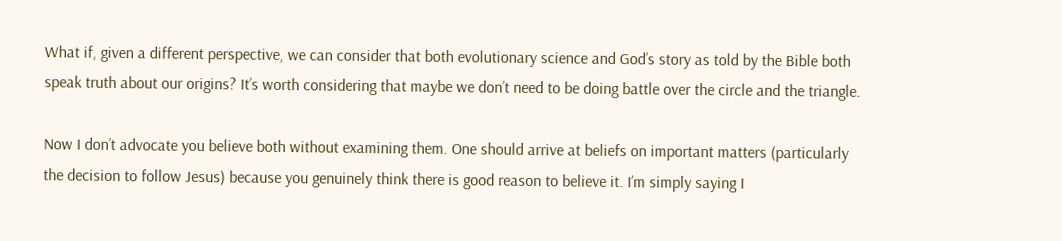What if, given a different perspective, we can consider that both evolutionary science and God’s story as told by the Bible both speak truth about our origins? It’s worth considering that maybe we don’t need to be doing battle over the circle and the triangle.

Now I don’t advocate you believe both without examining them. One should arrive at beliefs on important matters (particularly the decision to follow Jesus) because you genuinely think there is good reason to believe it. I’m simply saying I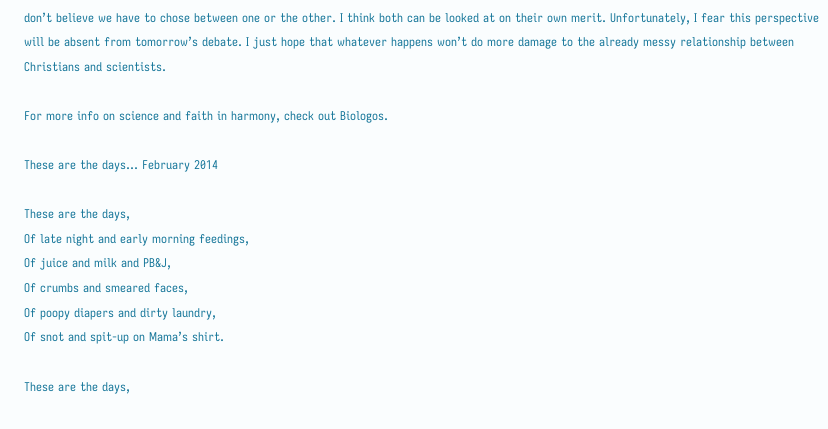don’t believe we have to chose between one or the other. I think both can be looked at on their own merit. Unfortunately, I fear this perspective will be absent from tomorrow’s debate. I just hope that whatever happens won’t do more damage to the already messy relationship between Christians and scientists.

For more info on science and faith in harmony, check out Biologos.

These are the days… February 2014

These are the days,
Of late night and early morning feedings,
Of juice and milk and PB&J,
Of crumbs and smeared faces,
Of poopy diapers and dirty laundry,
Of snot and spit-up on Mama’s shirt.

These are the days,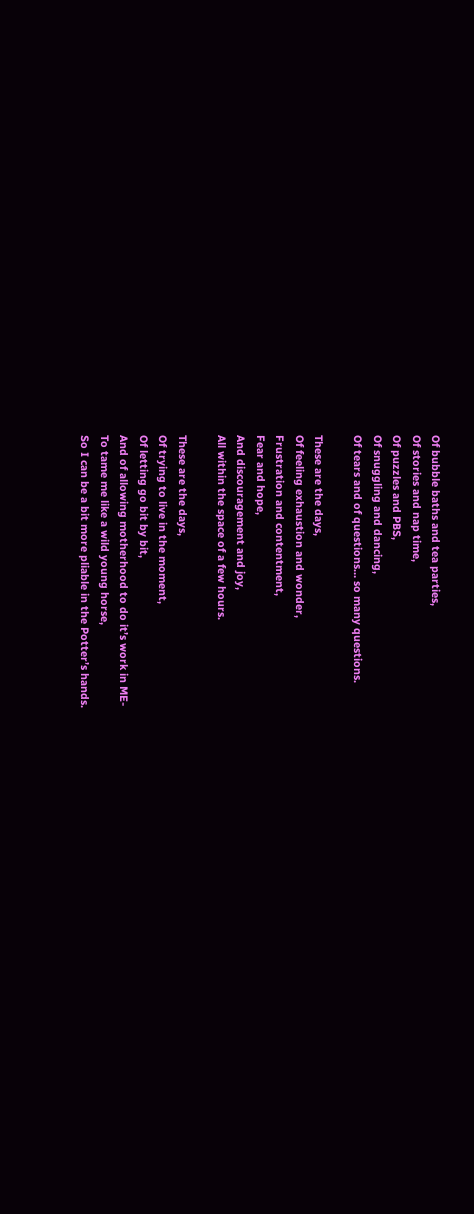Of bubble baths and tea parties,
Of stories and nap time,
Of puzzles and PBS,
Of snuggling and dancing,
Of tears and of questions… so many questions.

These are the days,
Of feeling exhaustion and wonder,
Frustration and contentment,
Fear and hope,
And discouragement and joy,
All within the space of a few hours.

These are the days,
Of trying to live in the moment,
Of letting go bit by bit,
And of allowing motherhood to do it’s work in ME-
To tame me like a wild young horse,
So I can be a bit more pliable in the Potter’s hands.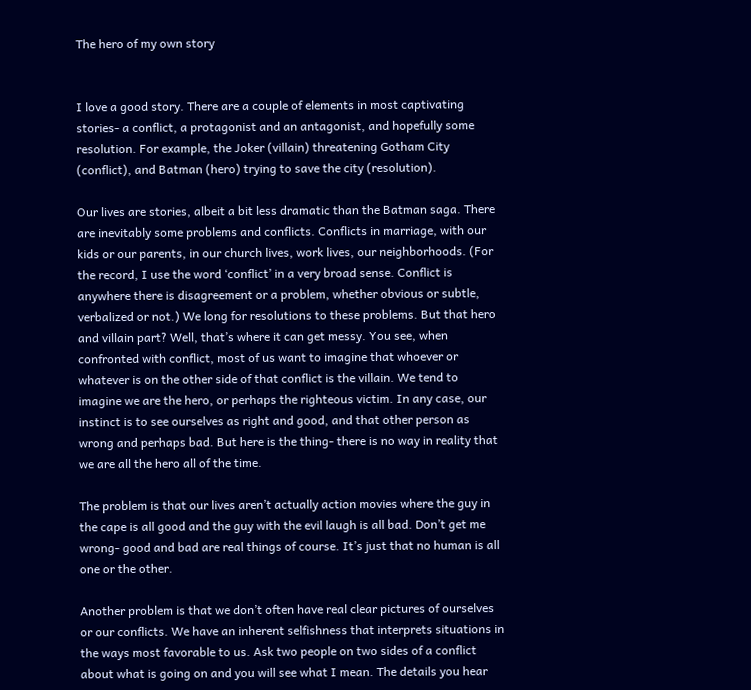The hero of my own story


I love a good story. There are a couple of elements in most captivating stories- a conflict, a protagonist and an antagonist, and hopefully some resolution. For example, the Joker (villain) threatening Gotham City (conflict), and Batman (hero) trying to save the city (resolution).

Our lives are stories, albeit a bit less dramatic than the Batman saga. There are inevitably some problems and conflicts. Conflicts in marriage, with our kids or our parents, in our church lives, work lives, our neighborhoods. (For the record, I use the word ‘conflict’ in a very broad sense. Conflict is anywhere there is disagreement or a problem, whether obvious or subtle, verbalized or not.) We long for resolutions to these problems. But that hero and villain part? Well, that’s where it can get messy. You see, when confronted with conflict, most of us want to imagine that whoever or whatever is on the other side of that conflict is the villain. We tend to imagine we are the hero, or perhaps the righteous victim. In any case, our instinct is to see ourselves as right and good, and that other person as wrong and perhaps bad. But here is the thing- there is no way in reality that we are all the hero all of the time.

The problem is that our lives aren’t actually action movies where the guy in the cape is all good and the guy with the evil laugh is all bad. Don’t get me wrong- good and bad are real things of course. It’s just that no human is all one or the other.

Another problem is that we don’t often have real clear pictures of ourselves or our conflicts. We have an inherent selfishness that interprets situations in the ways most favorable to us. Ask two people on two sides of a conflict about what is going on and you will see what I mean. The details you hear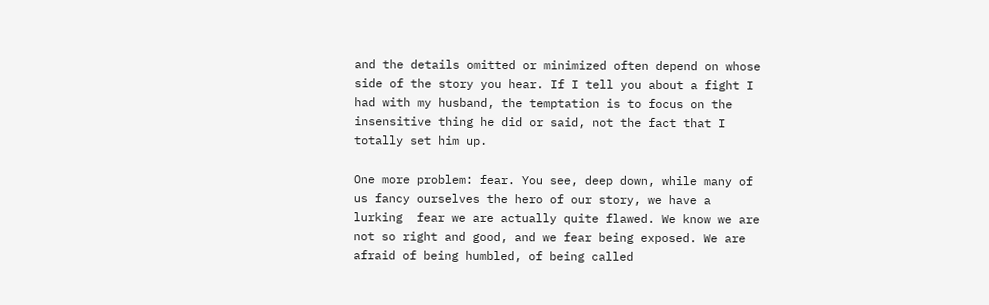and the details omitted or minimized often depend on whose side of the story you hear. If I tell you about a fight I had with my husband, the temptation is to focus on the insensitive thing he did or said, not the fact that I totally set him up.

One more problem: fear. You see, deep down, while many of us fancy ourselves the hero of our story, we have a lurking  fear we are actually quite flawed. We know we are not so right and good, and we fear being exposed. We are afraid of being humbled, of being called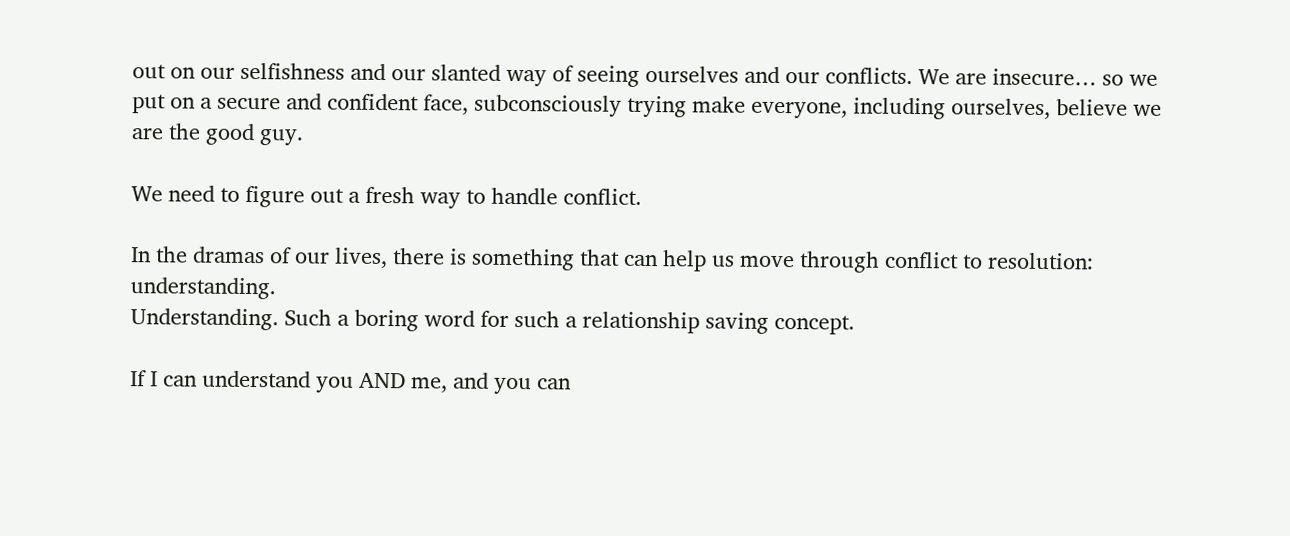out on our selfishness and our slanted way of seeing ourselves and our conflicts. We are insecure… so we put on a secure and confident face, subconsciously trying make everyone, including ourselves, believe we are the good guy.

We need to figure out a fresh way to handle conflict.

In the dramas of our lives, there is something that can help us move through conflict to resolution: understanding.
Understanding. Such a boring word for such a relationship saving concept.

If I can understand you AND me, and you can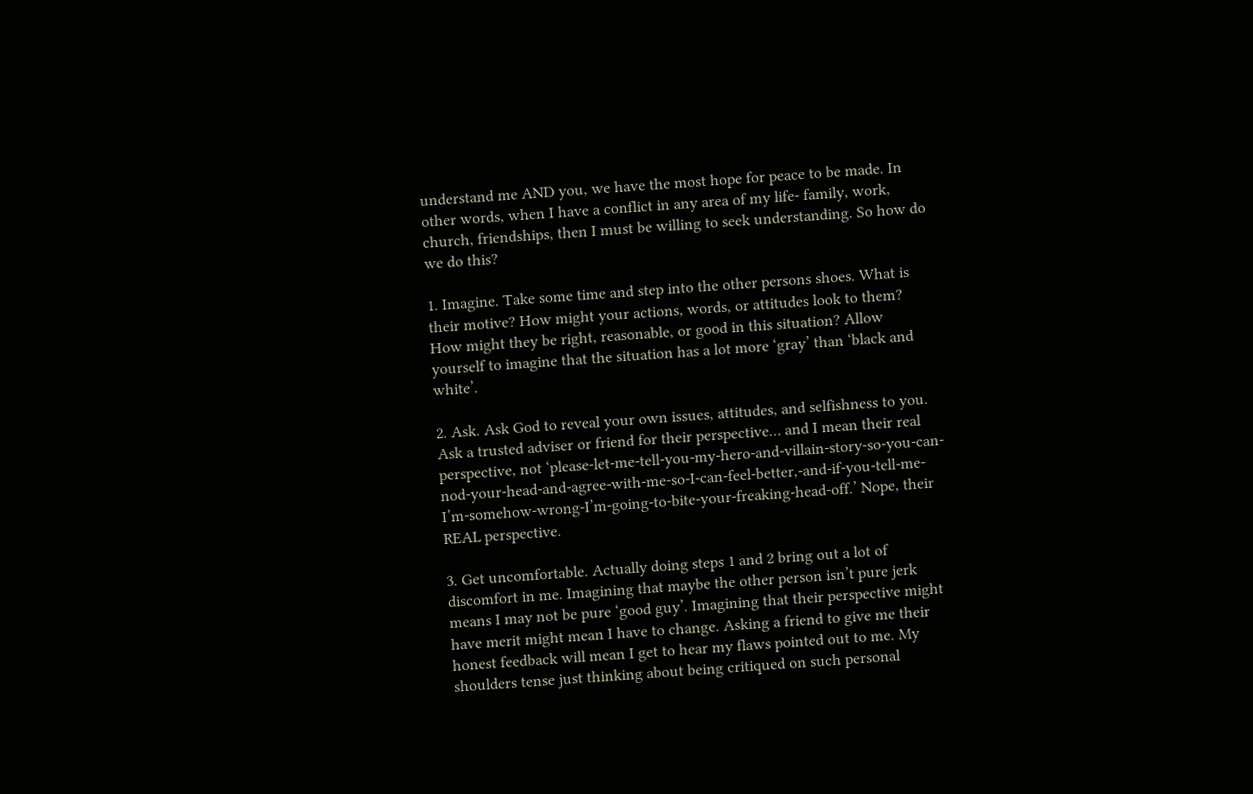understand me AND you, we have the most hope for peace to be made. In other words, when I have a conflict in any area of my life- family, work, church, friendships, then I must be willing to seek understanding. So how do we do this?

1. Imagine. Take some time and step into the other persons shoes. What is their motive? How might your actions, words, or attitudes look to them? How might they be right, reasonable, or good in this situation? Allow yourself to imagine that the situation has a lot more ‘gray’ than ‘black and white’.

2. Ask. Ask God to reveal your own issues, attitudes, and selfishness to you. Ask a trusted adviser or friend for their perspective… and I mean their real perspective, not ‘please-let-me-tell-you-my-hero-and-villain-story-so-you-can-nod-your-head-and-agree-with-me-so-I-can-feel-better,-and-if-you-tell-me-I’m-somehow-wrong-I’m-going-to-bite-your-freaking-head-off.’ Nope, their REAL perspective.

3. Get uncomfortable. Actually doing steps 1 and 2 bring out a lot of discomfort in me. Imagining that maybe the other person isn’t pure jerk means I may not be pure ‘good guy’. Imagining that their perspective might have merit might mean I have to change. Asking a friend to give me their honest feedback will mean I get to hear my flaws pointed out to me. My shoulders tense just thinking about being critiqued on such personal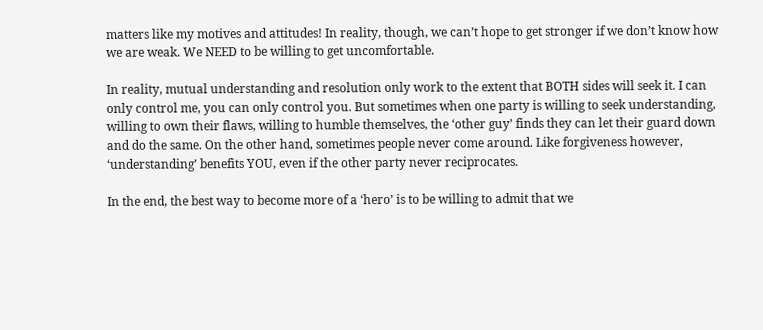matters like my motives and attitudes! In reality, though, we can’t hope to get stronger if we don’t know how we are weak. We NEED to be willing to get uncomfortable.

In reality, mutual understanding and resolution only work to the extent that BOTH sides will seek it. I can only control me, you can only control you. But sometimes when one party is willing to seek understanding, willing to own their flaws, willing to humble themselves, the ‘other guy’ finds they can let their guard down and do the same. On the other hand, sometimes people never come around. Like forgiveness however, ‘understanding’ benefits YOU, even if the other party never reciprocates.

In the end, the best way to become more of a ‘hero’ is to be willing to admit that we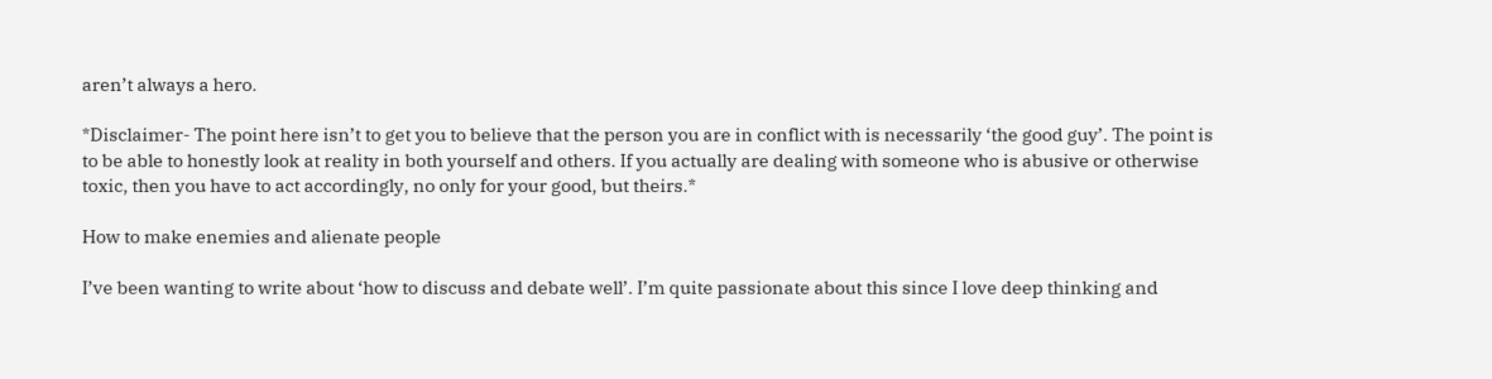aren’t always a hero.

*Disclaimer- The point here isn’t to get you to believe that the person you are in conflict with is necessarily ‘the good guy’. The point is to be able to honestly look at reality in both yourself and others. If you actually are dealing with someone who is abusive or otherwise toxic, then you have to act accordingly, no only for your good, but theirs.*

How to make enemies and alienate people

I’ve been wanting to write about ‘how to discuss and debate well’. I’m quite passionate about this since I love deep thinking and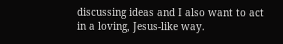discussing ideas and I also want to act in a loving, Jesus-like way.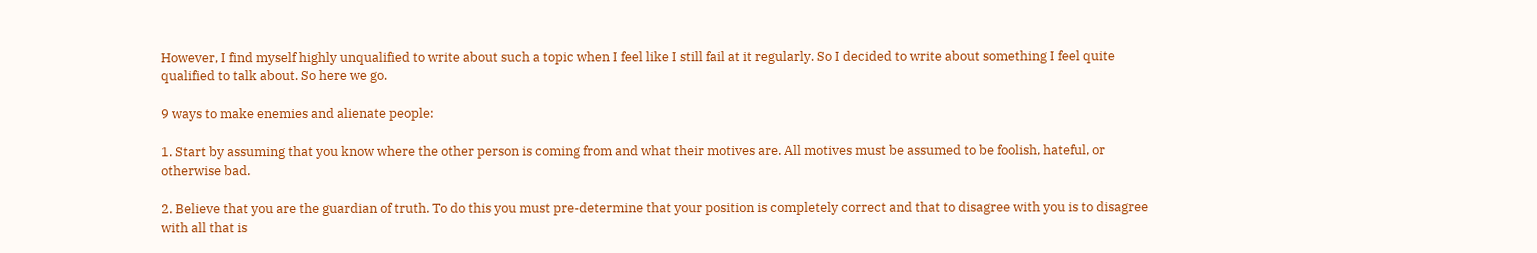However, I find myself highly unqualified to write about such a topic when I feel like I still fail at it regularly. So I decided to write about something I feel quite qualified to talk about. So here we go.

9 ways to make enemies and alienate people:

1. Start by assuming that you know where the other person is coming from and what their motives are. All motives must be assumed to be foolish, hateful, or otherwise bad.

2. Believe that you are the guardian of truth. To do this you must pre-determine that your position is completely correct and that to disagree with you is to disagree with all that is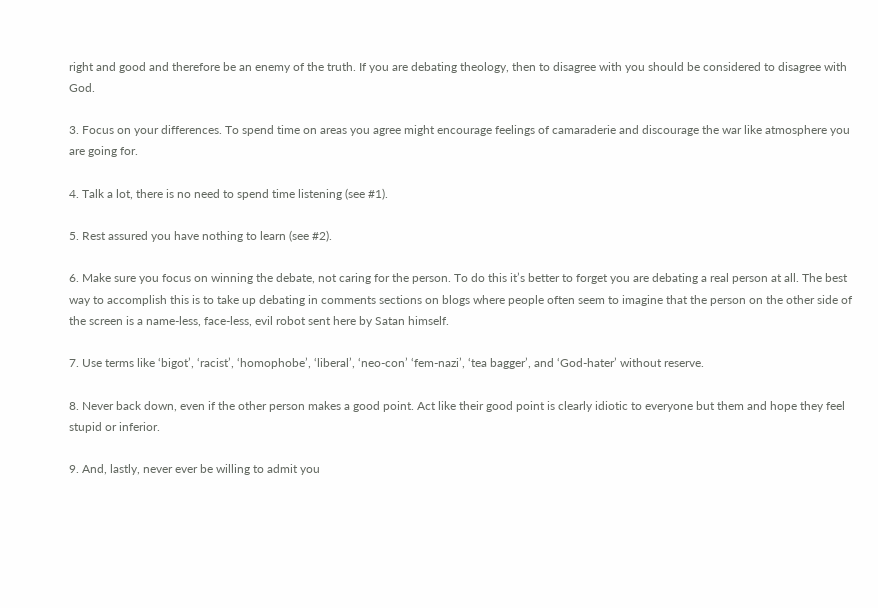right and good and therefore be an enemy of the truth. If you are debating theology, then to disagree with you should be considered to disagree with God.

3. Focus on your differences. To spend time on areas you agree might encourage feelings of camaraderie and discourage the war like atmosphere you are going for.

4. Talk a lot, there is no need to spend time listening (see #1).

5. Rest assured you have nothing to learn (see #2).

6. Make sure you focus on winning the debate, not caring for the person. To do this it’s better to forget you are debating a real person at all. The best way to accomplish this is to take up debating in comments sections on blogs where people often seem to imagine that the person on the other side of the screen is a name-less, face-less, evil robot sent here by Satan himself.

7. Use terms like ‘bigot’, ‘racist’, ‘homophobe’, ‘liberal’, ‘neo-con’ ‘fem-nazi’, ‘tea bagger’, and ‘God-hater’ without reserve.

8. Never back down, even if the other person makes a good point. Act like their good point is clearly idiotic to everyone but them and hope they feel stupid or inferior.

9. And, lastly, never ever be willing to admit you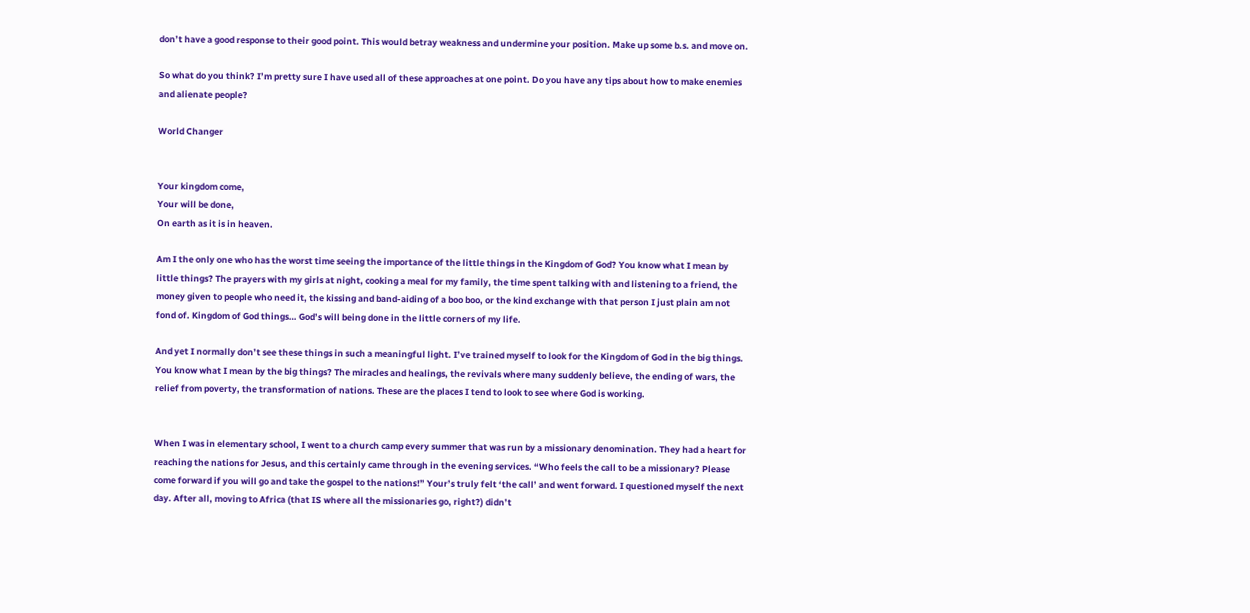don’t have a good response to their good point. This would betray weakness and undermine your position. Make up some b.s. and move on.

So what do you think? I’m pretty sure I have used all of these approaches at one point. Do you have any tips about how to make enemies and alienate people?

World Changer


Your kingdom come,
Your will be done,
On earth as it is in heaven.

Am I the only one who has the worst time seeing the importance of the little things in the Kingdom of God? You know what I mean by little things? The prayers with my girls at night, cooking a meal for my family, the time spent talking with and listening to a friend, the money given to people who need it, the kissing and band-aiding of a boo boo, or the kind exchange with that person I just plain am not fond of. Kingdom of God things… God’s will being done in the little corners of my life.

And yet I normally don’t see these things in such a meaningful light. I’ve trained myself to look for the Kingdom of God in the big things. You know what I mean by the big things? The miracles and healings, the revivals where many suddenly believe, the ending of wars, the relief from poverty, the transformation of nations. These are the places I tend to look to see where God is working.


When I was in elementary school, I went to a church camp every summer that was run by a missionary denomination. They had a heart for reaching the nations for Jesus, and this certainly came through in the evening services. “Who feels the call to be a missionary? Please come forward if you will go and take the gospel to the nations!” Your’s truly felt ‘the call’ and went forward. I questioned myself the next day. After all, moving to Africa (that IS where all the missionaries go, right?) didn’t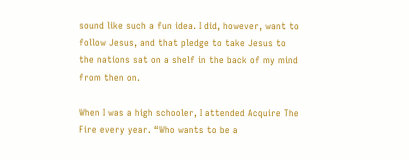sound like such a fun idea. I did, however, want to follow Jesus, and that pledge to take Jesus to the nations sat on a shelf in the back of my mind from then on.

When I was a high schooler, I attended Acquire The Fire every year. “Who wants to be a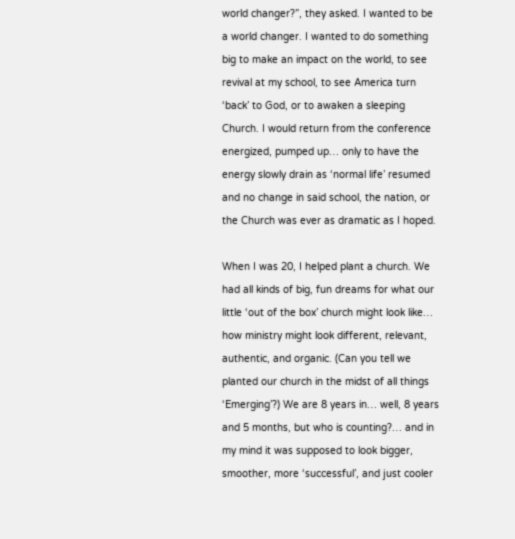world changer?”, they asked. I wanted to be a world changer. I wanted to do something big to make an impact on the world, to see revival at my school, to see America turn ‘back’ to God, or to awaken a sleeping Church. I would return from the conference energized, pumped up… only to have the energy slowly drain as ‘normal life’ resumed and no change in said school, the nation, or the Church was ever as dramatic as I hoped.

When I was 20, I helped plant a church. We had all kinds of big, fun dreams for what our little ‘out of the box’ church might look like… how ministry might look different, relevant, authentic, and organic. (Can you tell we planted our church in the midst of all things ‘Emerging’?) We are 8 years in… well, 8 years and 5 months, but who is counting?… and in my mind it was supposed to look bigger, smoother, more ‘successful’, and just cooler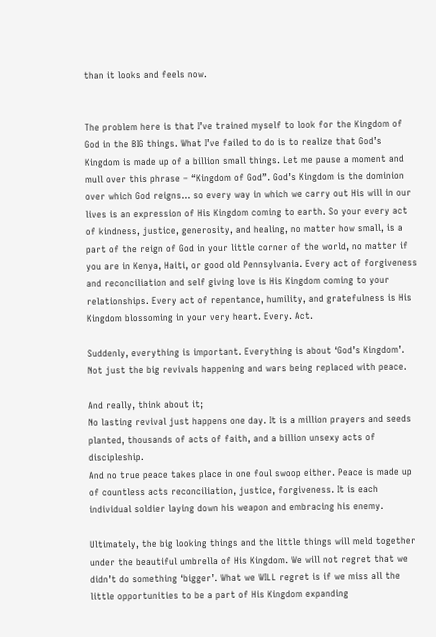than it looks and feels now.


The problem here is that I’ve trained myself to look for the Kingdom of God in the BIG things. What I’ve failed to do is to realize that God’s Kingdom is made up of a billion small things. Let me pause a moment and mull over this phrase – “Kingdom of God”. God’s Kingdom is the dominion over which God reigns… so every way in which we carry out His will in our lives is an expression of His Kingdom coming to earth. So your every act of kindness, justice, generosity, and healing, no matter how small, is a part of the reign of God in your little corner of the world, no matter if you are in Kenya, Haiti, or good old Pennsylvania. Every act of forgiveness and reconciliation and self giving love is His Kingdom coming to your relationships. Every act of repentance, humility, and gratefulness is His Kingdom blossoming in your very heart. Every. Act.

Suddenly, everything is important. Everything is about ‘God’s Kingdom’. Not just the big revivals happening and wars being replaced with peace.

And really, think about it;
No lasting revival just happens one day. It is a million prayers and seeds planted, thousands of acts of faith, and a billion unsexy acts of discipleship.
And no true peace takes place in one foul swoop either. Peace is made up of countless acts reconciliation, justice, forgiveness. It is each individual soldier laying down his weapon and embracing his enemy.

Ultimately, the big looking things and the little things will meld together under the beautiful umbrella of His Kingdom. We will not regret that we didn’t do something ‘bigger’. What we WILL regret is if we miss all the little opportunities to be a part of His Kingdom expanding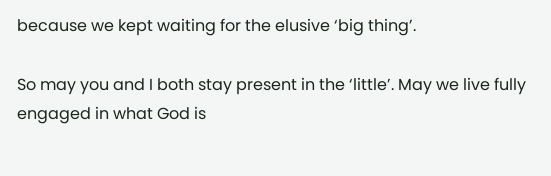because we kept waiting for the elusive ‘big thing’.

So may you and I both stay present in the ‘little’. May we live fully engaged in what God is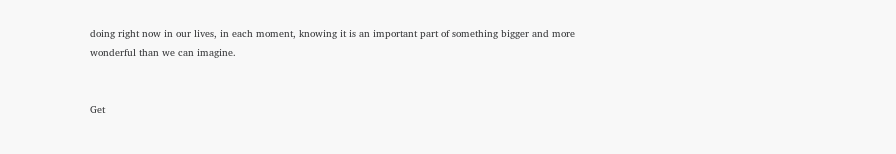doing right now in our lives, in each moment, knowing it is an important part of something bigger and more wonderful than we can imagine.


Get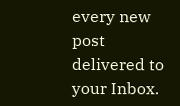every new post delivered to your Inbox.